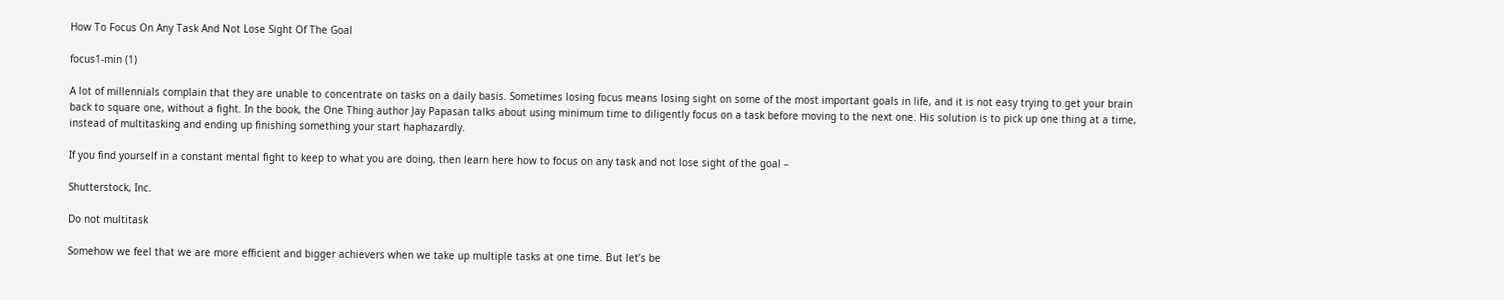How To Focus On Any Task And Not Lose Sight Of The Goal

focus1-min (1)

A lot of millennials complain that they are unable to concentrate on tasks on a daily basis. Sometimes losing focus means losing sight on some of the most important goals in life, and it is not easy trying to get your brain back to square one, without a fight. In the book, the One Thing author Jay Papasan talks about using minimum time to diligently focus on a task before moving to the next one. His solution is to pick up one thing at a time, instead of multitasking and ending up finishing something your start haphazardly.

If you find yourself in a constant mental fight to keep to what you are doing, then learn here how to focus on any task and not lose sight of the goal –

Shutterstock, Inc.

Do not multitask

Somehow we feel that we are more efficient and bigger achievers when we take up multiple tasks at one time. But let’s be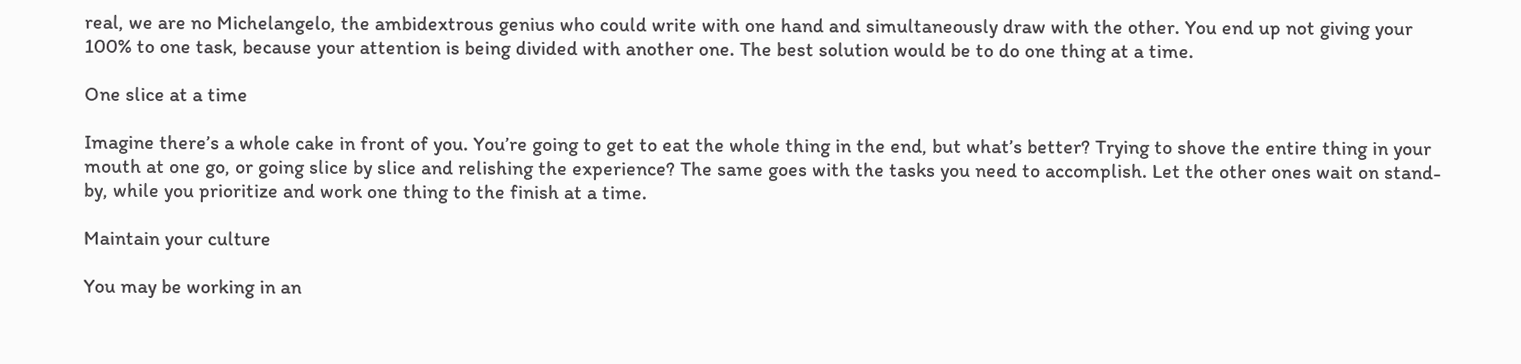real, we are no Michelangelo, the ambidextrous genius who could write with one hand and simultaneously draw with the other. You end up not giving your 100% to one task, because your attention is being divided with another one. The best solution would be to do one thing at a time.

One slice at a time

Imagine there’s a whole cake in front of you. You’re going to get to eat the whole thing in the end, but what’s better? Trying to shove the entire thing in your mouth at one go, or going slice by slice and relishing the experience? The same goes with the tasks you need to accomplish. Let the other ones wait on stand-by, while you prioritize and work one thing to the finish at a time.

Maintain your culture

You may be working in an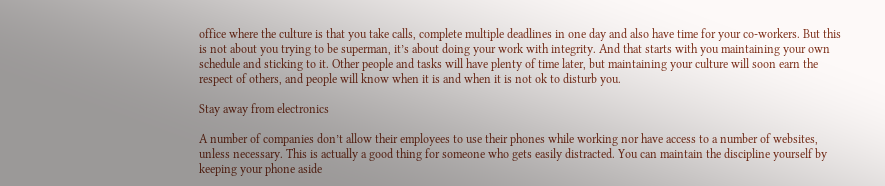office where the culture is that you take calls, complete multiple deadlines in one day and also have time for your co-workers. But this is not about you trying to be superman, it’s about doing your work with integrity. And that starts with you maintaining your own schedule and sticking to it. Other people and tasks will have plenty of time later, but maintaining your culture will soon earn the respect of others, and people will know when it is and when it is not ok to disturb you.

Stay away from electronics

A number of companies don’t allow their employees to use their phones while working nor have access to a number of websites, unless necessary. This is actually a good thing for someone who gets easily distracted. You can maintain the discipline yourself by keeping your phone aside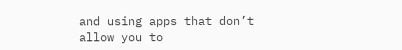and using apps that don’t allow you to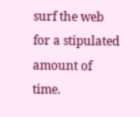surf the web for a stipulated amount of time.